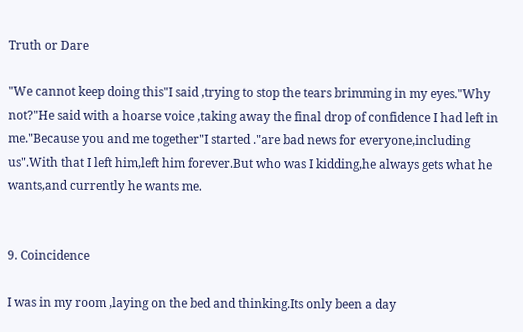Truth or Dare

"We cannot keep doing this"I said ,trying to stop the tears brimming in my eyes."Why not?"He said with a hoarse voice ,taking away the final drop of confidence I had left in me."Because you and me together"I started ."are bad news for everyone,including us".With that I left him,left him forever.But who was I kidding,he always gets what he wants,and currently he wants me.


9. Coincidence

I was in my room ,laying on the bed and thinking.Its only been a day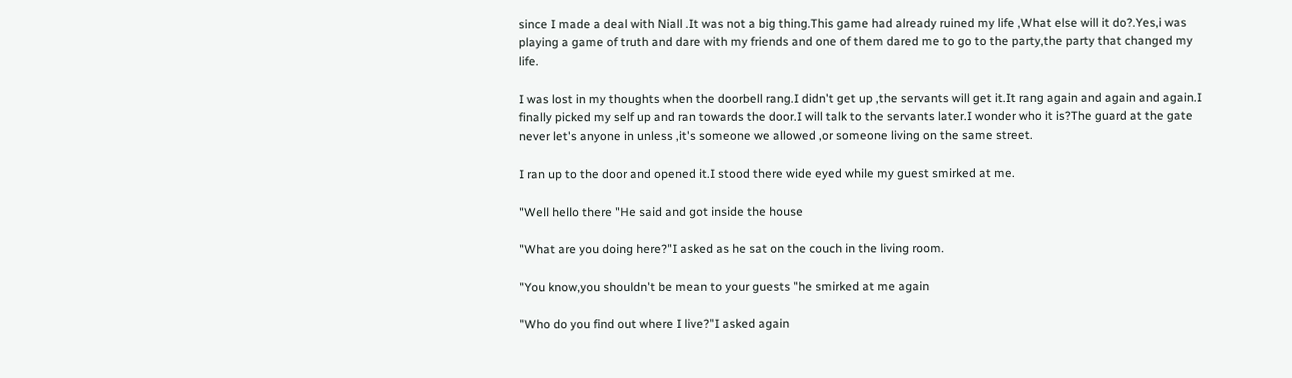since I made a deal with Niall .It was not a big thing.This game had already ruined my life ,What else will it do?.Yes,i was playing a game of truth and dare with my friends and one of them dared me to go to the party,the party that changed my life.

I was lost in my thoughts when the doorbell rang.I didn't get up ,the servants will get it.It rang again and again and again.I finally picked my self up and ran towards the door.I will talk to the servants later.I wonder who it is?The guard at the gate never let's anyone in unless ,it's someone we allowed ,or someone living on the same street.

I ran up to the door and opened it.I stood there wide eyed while my guest smirked at me.

"Well hello there "He said and got inside the house

"What are you doing here?"I asked as he sat on the couch in the living room.

"You know,you shouldn't be mean to your guests "he smirked at me again

"Who do you find out where I live?"I asked again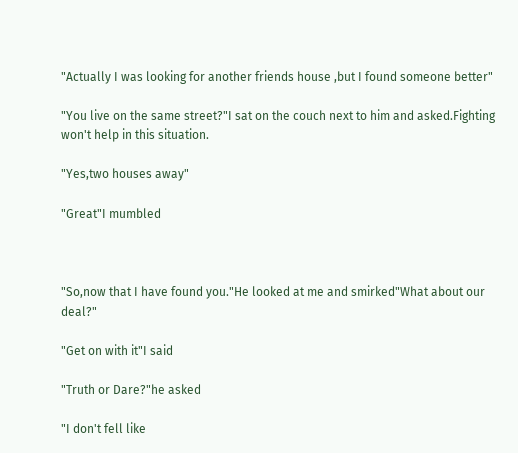"Actually I was looking for another friends house ,but I found someone better"

"You live on the same street?"I sat on the couch next to him and asked.Fighting won't help in this situation.

"Yes,two houses away"

"Great"I mumbled



"So,now that I have found you."He looked at me and smirked"What about our deal?"

"Get on with it"I said

"Truth or Dare?"he asked

"I don't fell like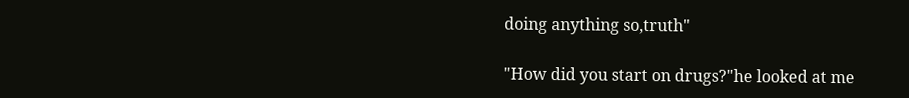doing anything so,truth"

"How did you start on drugs?"he looked at me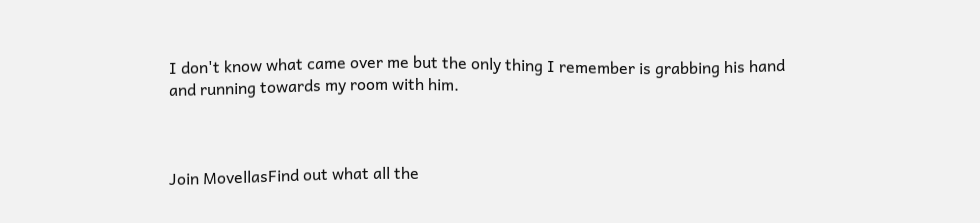I don't know what came over me but the only thing I remember is grabbing his hand and running towards my room with him.



Join MovellasFind out what all the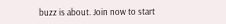buzz is about. Join now to start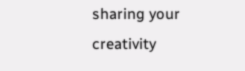sharing your creativity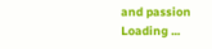and passion
Loading ...